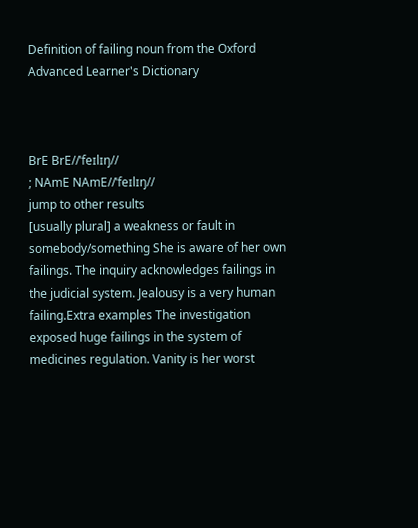Definition of failing noun from the Oxford Advanced Learner's Dictionary



BrE BrE//ˈfeɪlɪŋ//
; NAmE NAmE//ˈfeɪlɪŋ//
jump to other results
[usually plural] a weakness or fault in somebody/something She is aware of her own failings. The inquiry acknowledges failings in the judicial system. Jealousy is a very human failing.Extra examples The investigation exposed huge failings in the system of medicines regulation. Vanity is her worst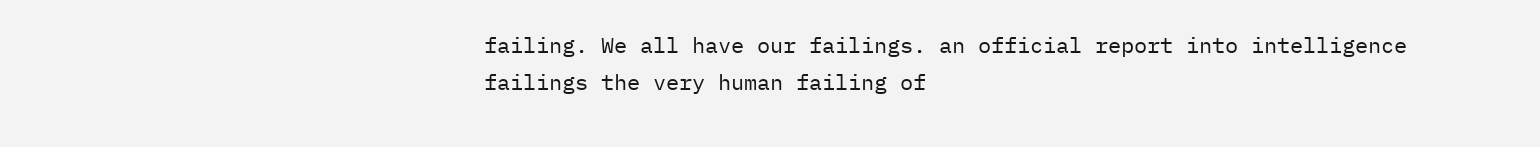failing. We all have our failings. an official report into intelligence failings the very human failing of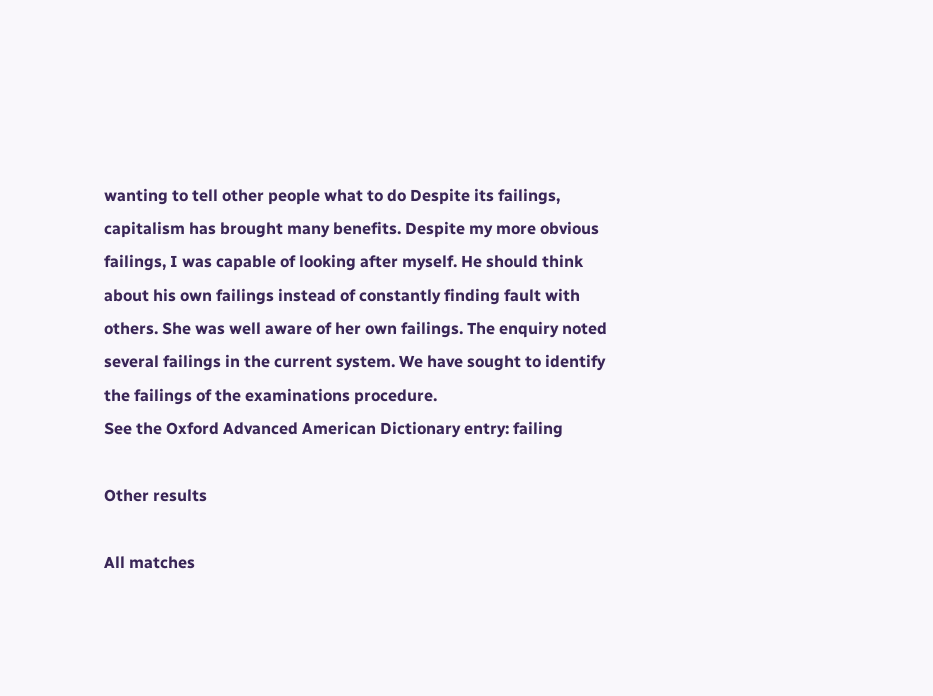wanting to tell other people what to do Despite its failings, capitalism has brought many benefits. Despite my more obvious failings, I was capable of looking after myself. He should think about his own failings instead of constantly finding fault with others. She was well aware of her own failings. The enquiry noted several failings in the current system. We have sought to identify the failings of the examinations procedure.
See the Oxford Advanced American Dictionary entry: failing

Other results

All matches